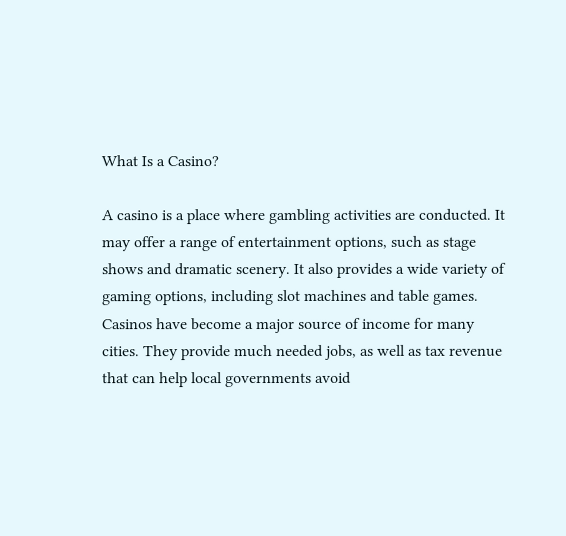What Is a Casino?

A casino is a place where gambling activities are conducted. It may offer a range of entertainment options, such as stage shows and dramatic scenery. It also provides a wide variety of gaming options, including slot machines and table games. Casinos have become a major source of income for many cities. They provide much needed jobs, as well as tax revenue that can help local governments avoid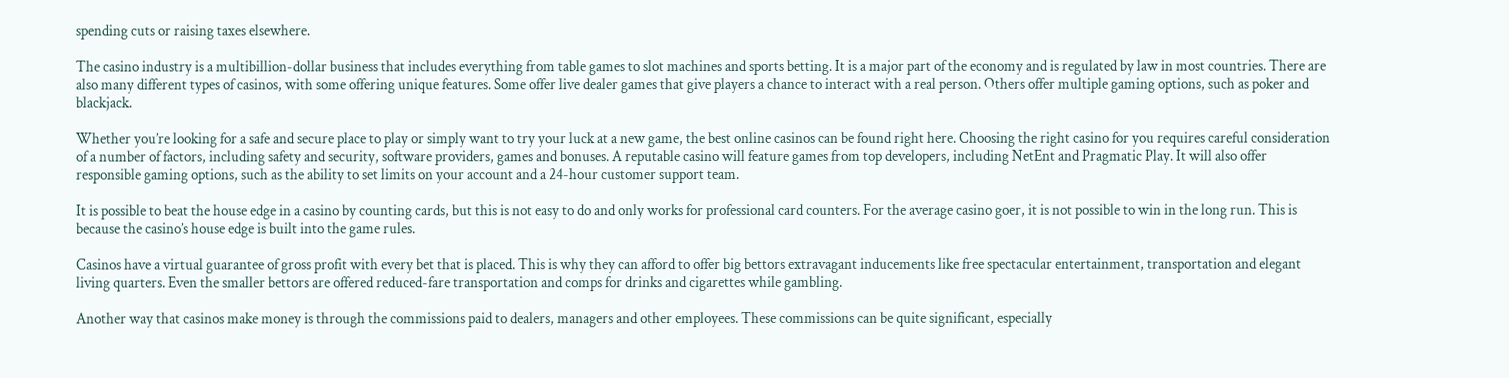spending cuts or raising taxes elsewhere.

The casino industry is a multibillion-dollar business that includes everything from table games to slot machines and sports betting. It is a major part of the economy and is regulated by law in most countries. There are also many different types of casinos, with some offering unique features. Some offer live dealer games that give players a chance to interact with a real person. Others offer multiple gaming options, such as poker and blackjack.

Whether you’re looking for a safe and secure place to play or simply want to try your luck at a new game, the best online casinos can be found right here. Choosing the right casino for you requires careful consideration of a number of factors, including safety and security, software providers, games and bonuses. A reputable casino will feature games from top developers, including NetEnt and Pragmatic Play. It will also offer responsible gaming options, such as the ability to set limits on your account and a 24-hour customer support team.

It is possible to beat the house edge in a casino by counting cards, but this is not easy to do and only works for professional card counters. For the average casino goer, it is not possible to win in the long run. This is because the casino’s house edge is built into the game rules.

Casinos have a virtual guarantee of gross profit with every bet that is placed. This is why they can afford to offer big bettors extravagant inducements like free spectacular entertainment, transportation and elegant living quarters. Even the smaller bettors are offered reduced-fare transportation and comps for drinks and cigarettes while gambling.

Another way that casinos make money is through the commissions paid to dealers, managers and other employees. These commissions can be quite significant, especially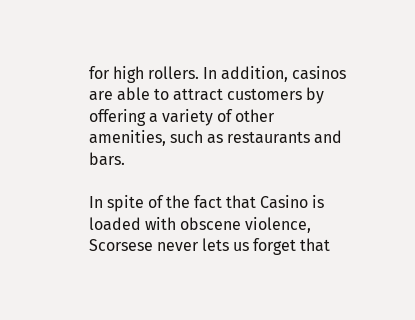for high rollers. In addition, casinos are able to attract customers by offering a variety of other amenities, such as restaurants and bars.

In spite of the fact that Casino is loaded with obscene violence, Scorsese never lets us forget that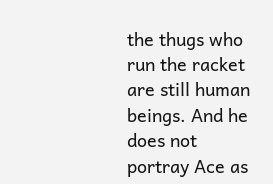the thugs who run the racket are still human beings. And he does not portray Ace as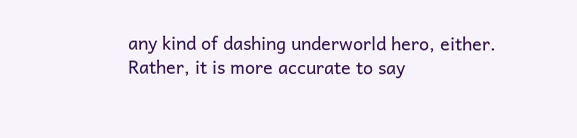any kind of dashing underworld hero, either. Rather, it is more accurate to say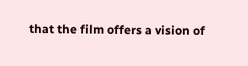that the film offers a vision of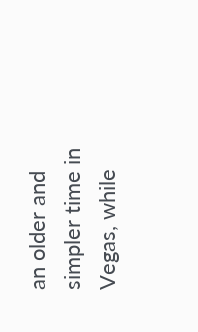an older and simpler time in Vegas, while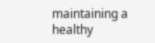maintaining a healthy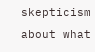skepticism about what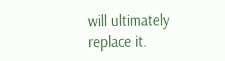will ultimately replace it.